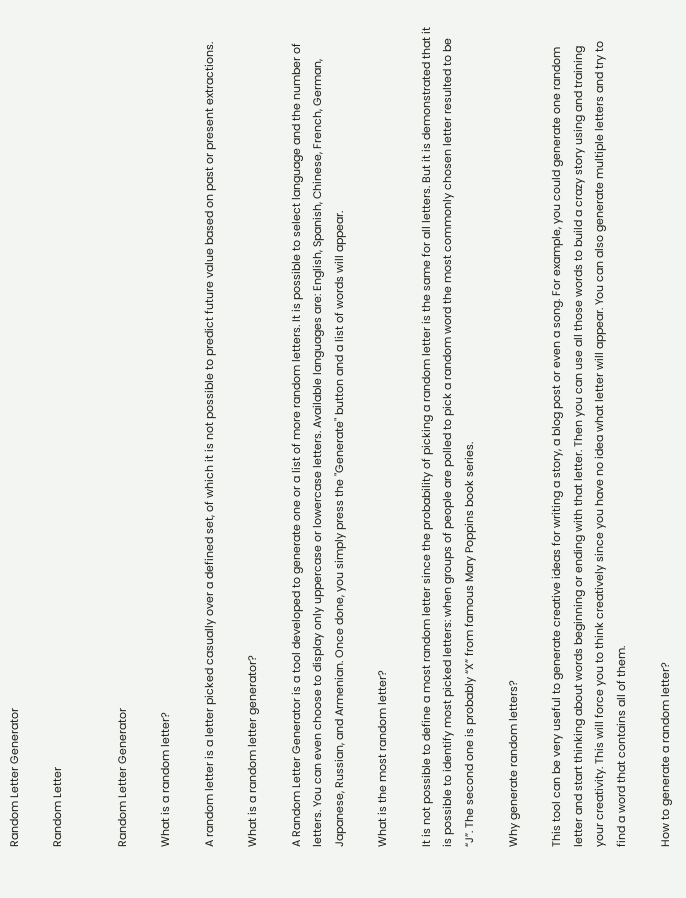Random Letter Generator

Random Letter


Random Letter Generator

What is a random letter?

A random letter is a letter picked casually over a defined set, of which it is not possible to predict future value based on past or present extractions.

What is a random letter generator?

A Random Letter Generator is a tool developed to generate one or a list of more random letters. It is possible to select language and the number of letters. You can even choose to display only uppercase or lowercase letters. Available languages are: English, Spanish, Chinese, French, German, Japanese, Russian, and Armenian. Once done, you simply press the "Generate" button and a list of words will appear.

What is the most random letter?

It is not possible to define a most random letter since the probability of picking a random letter is the same for all letters. But it is demonstrated that it is possible to identify most picked letters: when groups of people are polled to pick a random word the most commonly chosen letter resulted to be “J”. The second one is probably “X” from famous Mary Poppins book series.

Why generate random letters?

This tool can be very useful to generate creative ideas for writing a story, a blog post or even a song. For example, you could generate one random letter and start thinking about words beginning or ending with that letter. Then you can use all those words to build a crazy story using and training your creativity. This will force you to think creatively since you have no idea what letter will appear. You can also generate multiple letters and try to find a word that contains all of them.

How to generate a random letter?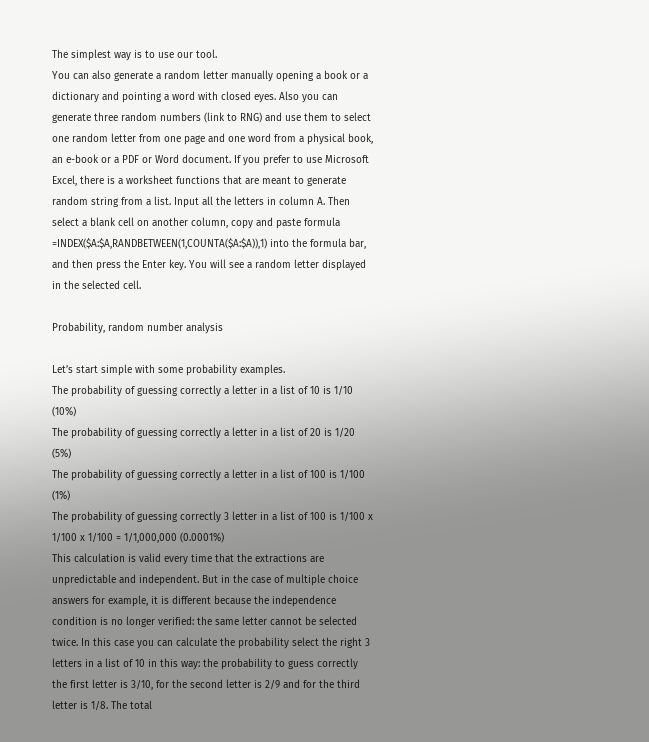The simplest way is to use our tool.
You can also generate a random letter manually opening a book or a dictionary and pointing a word with closed eyes. Also you can generate three random numbers (link to RNG) and use them to select one random letter from one page and one word from a physical book, an e-book or a PDF or Word document. If you prefer to use Microsoft Excel, there is a worksheet functions that are meant to generate random string from a list. Input all the letters in column A. Then select a blank cell on another column, copy and paste formula =INDEX($A:$A,RANDBETWEEN(1,COUNTA($A:$A)),1) into the formula bar, and then press the Enter key. You will see a random letter displayed in the selected cell.

Probability, random number analysis

Let’s start simple with some probability examples.
The probability of guessing correctly a letter in a list of 10 is 1/10 (10%)
The probability of guessing correctly a letter in a list of 20 is 1/20 (5%)
The probability of guessing correctly a letter in a list of 100 is 1/100 (1%)
The probability of guessing correctly 3 letter in a list of 100 is 1/100 x 1/100 x 1/100 = 1/1,000,000 (0.0001%)
This calculation is valid every time that the extractions are unpredictable and independent. But in the case of multiple choice answers for example, it is different because the independence condition is no longer verified: the same letter cannot be selected twice. In this case you can calculate the probability select the right 3 letters in a list of 10 in this way: the probability to guess correctly the first letter is 3/10, for the second letter is 2/9 and for the third letter is 1/8. The total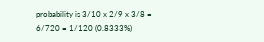probability is 3/10 x 2/9 x 3/8 = 6/720 = 1/120 (0.8333%)